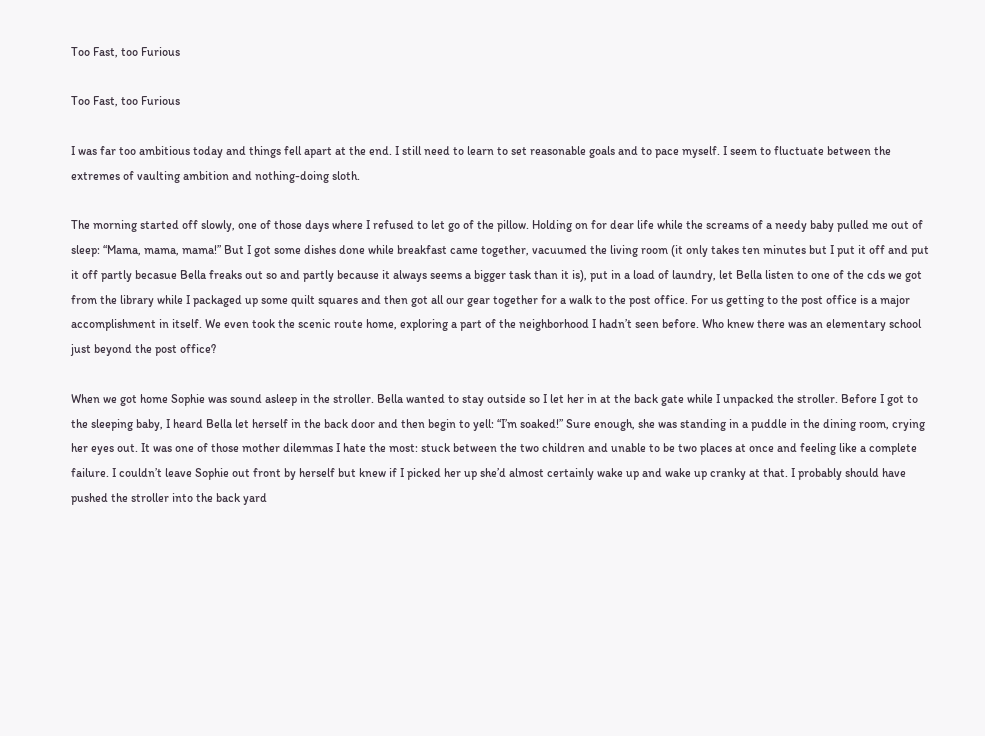Too Fast, too Furious

Too Fast, too Furious

I was far too ambitious today and things fell apart at the end. I still need to learn to set reasonable goals and to pace myself. I seem to fluctuate between the extremes of vaulting ambition and nothing-doing sloth.

The morning started off slowly, one of those days where I refused to let go of the pillow. Holding on for dear life while the screams of a needy baby pulled me out of sleep: “Mama, mama, mama!” But I got some dishes done while breakfast came together, vacuumed the living room (it only takes ten minutes but I put it off and put it off partly becasue Bella freaks out so and partly because it always seems a bigger task than it is), put in a load of laundry, let Bella listen to one of the cds we got from the library while I packaged up some quilt squares and then got all our gear together for a walk to the post office. For us getting to the post office is a major accomplishment in itself. We even took the scenic route home, exploring a part of the neighborhood I hadn’t seen before. Who knew there was an elementary school just beyond the post office?

When we got home Sophie was sound asleep in the stroller. Bella wanted to stay outside so I let her in at the back gate while I unpacked the stroller. Before I got to the sleeping baby, I heard Bella let herself in the back door and then begin to yell: “I’m soaked!” Sure enough, she was standing in a puddle in the dining room, crying her eyes out. It was one of those mother dilemmas I hate the most: stuck between the two children and unable to be two places at once and feeling like a complete failure. I couldn’t leave Sophie out front by herself but knew if I picked her up she’d almost certainly wake up and wake up cranky at that. I probably should have pushed the stroller into the back yard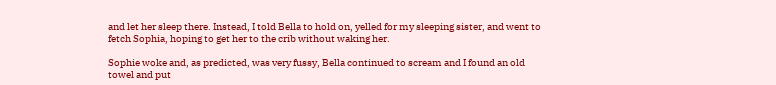and let her sleep there. Instead, I told Bella to hold on, yelled for my sleeping sister, and went to fetch Sophia, hoping to get her to the crib without waking her.

Sophie woke and, as predicted, was very fussy, Bella continued to scream and I found an old towel and put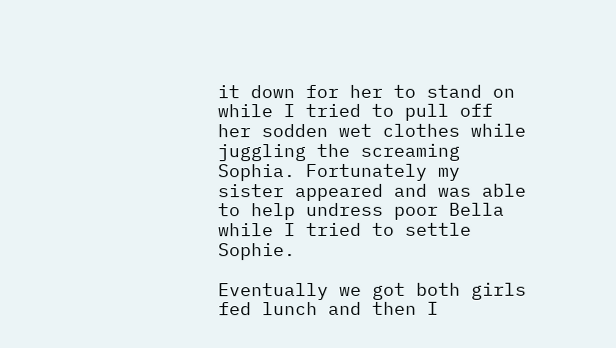it down for her to stand on while I tried to pull off her sodden wet clothes while juggling the screaming Sophia. Fortunately my sister appeared and was able to help undress poor Bella while I tried to settle Sophie.

Eventually we got both girls fed lunch and then I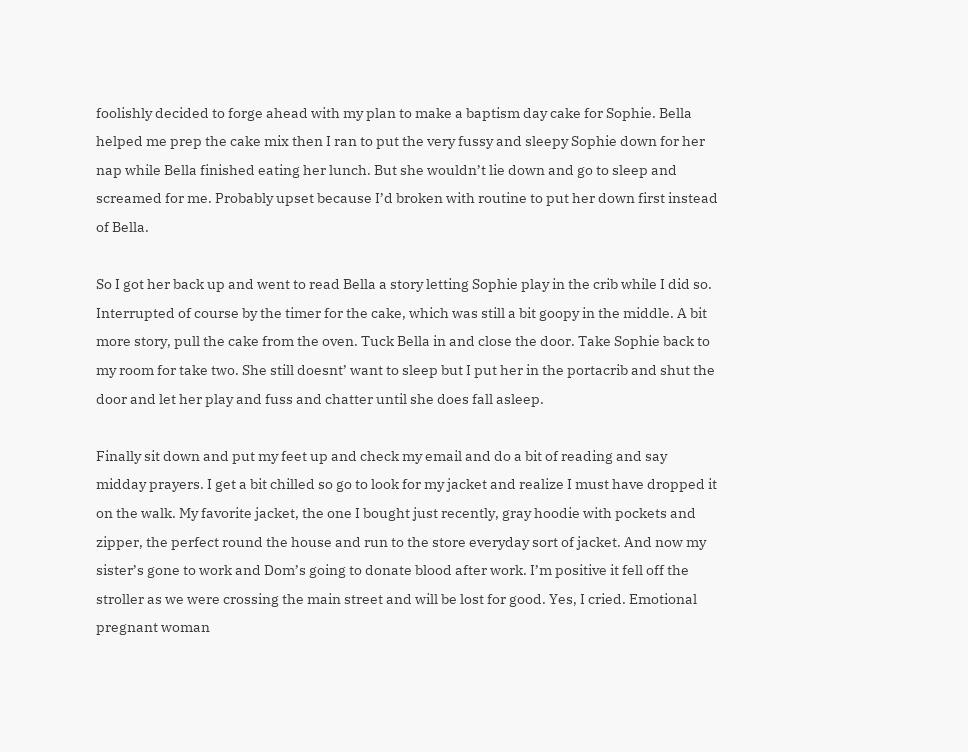foolishly decided to forge ahead with my plan to make a baptism day cake for Sophie. Bella helped me prep the cake mix then I ran to put the very fussy and sleepy Sophie down for her nap while Bella finished eating her lunch. But she wouldn’t lie down and go to sleep and screamed for me. Probably upset because I’d broken with routine to put her down first instead of Bella.

So I got her back up and went to read Bella a story letting Sophie play in the crib while I did so. Interrupted of course by the timer for the cake, which was still a bit goopy in the middle. A bit more story, pull the cake from the oven. Tuck Bella in and close the door. Take Sophie back to my room for take two. She still doesnt’ want to sleep but I put her in the portacrib and shut the door and let her play and fuss and chatter until she does fall asleep.

Finally sit down and put my feet up and check my email and do a bit of reading and say midday prayers. I get a bit chilled so go to look for my jacket and realize I must have dropped it on the walk. My favorite jacket, the one I bought just recently, gray hoodie with pockets and zipper, the perfect round the house and run to the store everyday sort of jacket. And now my sister’s gone to work and Dom’s going to donate blood after work. I’m positive it fell off the stroller as we were crossing the main street and will be lost for good. Yes, I cried. Emotional pregnant woman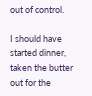out of control.

I should have started dinner, taken the butter out for the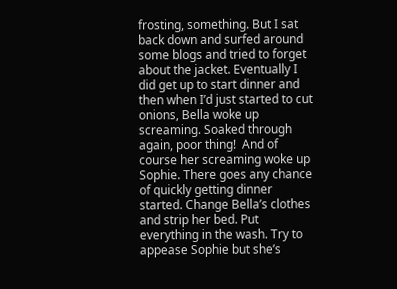frosting, something. But I sat back down and surfed around some blogs and tried to forget about the jacket. Eventually I did get up to start dinner and then when I’d just started to cut onions, Bella woke up screaming. Soaked through again, poor thing!  And of course her screaming woke up Sophie. There goes any chance of quickly getting dinner started. Change Bella’s clothes and strip her bed. Put everything in the wash. Try to appease Sophie but she’s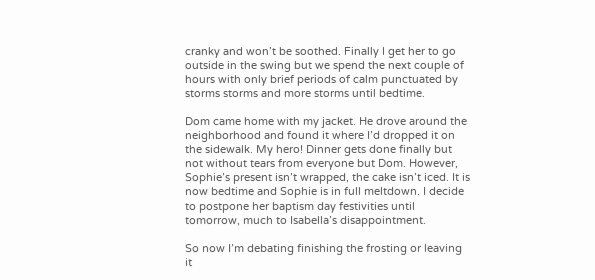cranky and won’t be soothed. Finally I get her to go outside in the swing but we spend the next couple of hours with only brief periods of calm punctuated by storms storms and more storms until bedtime.

Dom came home with my jacket. He drove around the neighborhood and found it where I’d dropped it on the sidewalk. My hero! Dinner gets done finally but not without tears from everyone but Dom. However, Sophie’s present isn’t wrapped, the cake isn’t iced. It is now bedtime and Sophie is in full meltdown. I decide to postpone her baptism day festivities until tomorrow, much to Isabella’s disappointment.

So now I’m debating finishing the frosting or leaving it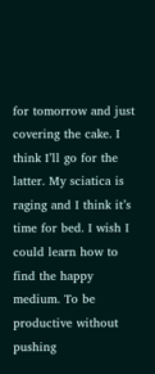for tomorrow and just covering the cake. I think I’ll go for the latter. My sciatica is raging and I think it’s time for bed. I wish I could learn how to find the happy medium. To be productive without pushing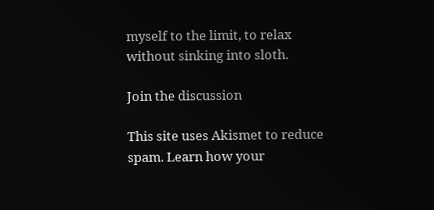myself to the limit, to relax without sinking into sloth.

Join the discussion

This site uses Akismet to reduce spam. Learn how your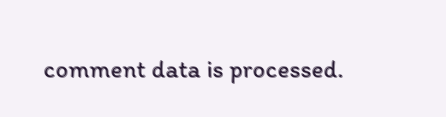comment data is processed.